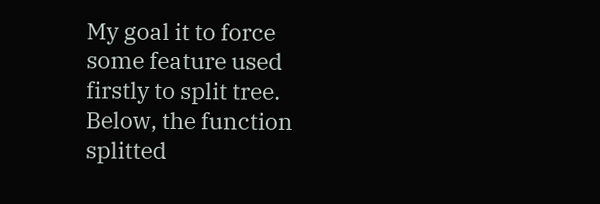My goal it to force some feature used firstly to split tree. Below, the function splitted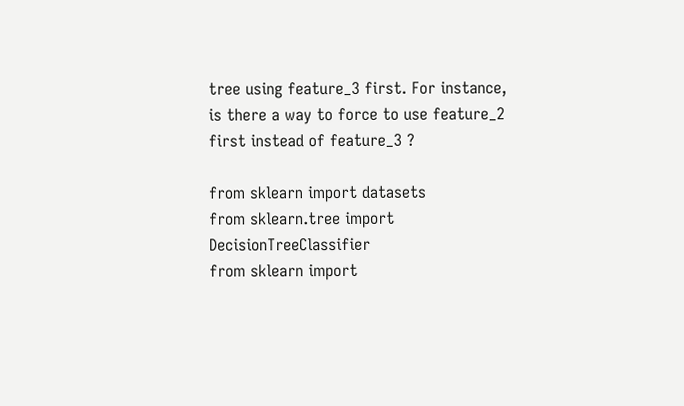tree using feature_3 first. For instance, is there a way to force to use feature_2 first instead of feature_3 ?

from sklearn import datasets
from sklearn.tree import DecisionTreeClassifier
from sklearn import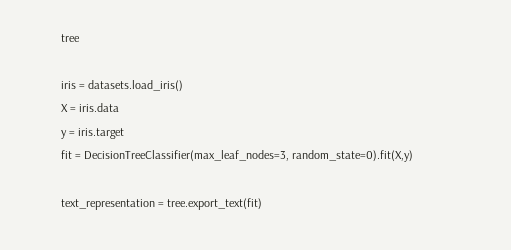tree

iris = datasets.load_iris()
X = iris.data
y = iris.target
fit = DecisionTreeClassifier(max_leaf_nodes=3, random_state=0).fit(X,y)

text_representation = tree.export_text(fit)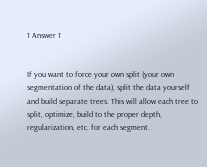1 Answer 1


If you want to force your own split (your own segmentation of the data), split the data yourself and build separate trees. This will allow each tree to split, optimize, build to the proper depth, regularization, etc. for each segment.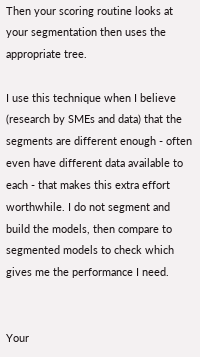Then your scoring routine looks at your segmentation then uses the appropriate tree.

I use this technique when I believe (research by SMEs and data) that the segments are different enough - often even have different data available to each - that makes this extra effort worthwhile. I do not segment and build the models, then compare to segmented models to check which gives me the performance I need.


Your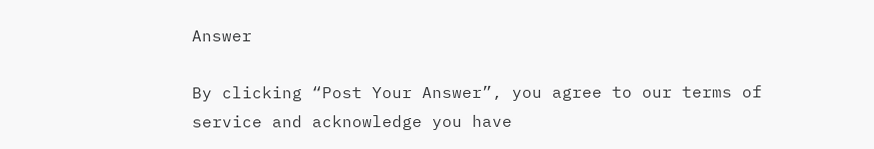Answer

By clicking “Post Your Answer”, you agree to our terms of service and acknowledge you have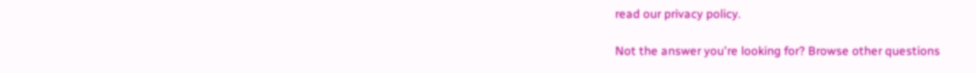read our privacy policy.

Not the answer you're looking for? Browse other questions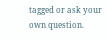tagged or ask your own question.